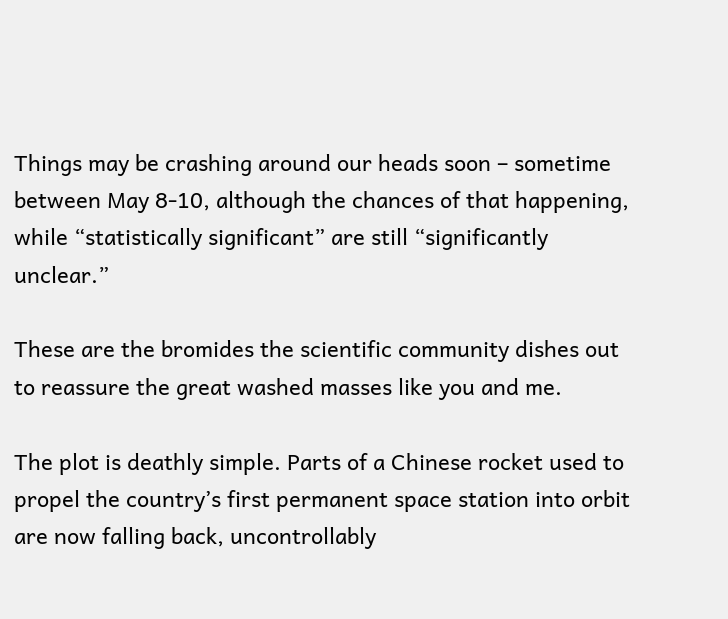Things may be crashing around our heads soon – sometime between May 8-10, although the chances of that happening, while “statistically significant” are still “significantly unclear.”

These are the bromides the scientific community dishes out to reassure the great washed masses like you and me.

The plot is deathly simple. Parts of a Chinese rocket used to propel the country’s first permanent space station into orbit are now falling back, uncontrollably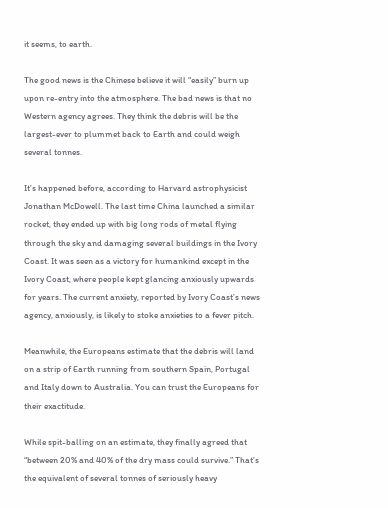it seems, to earth.

The good news is the Chinese believe it will “easily” burn up upon re-entry into the atmosphere. The bad news is that no Western agency agrees. They think the debris will be the largest-ever to plummet back to Earth and could weigh several tonnes.

It’s happened before, according to Harvard astrophysicist Jonathan McDowell. The last time China launched a similar rocket, they ended up with big long rods of metal flying through the sky and damaging several buildings in the Ivory Coast. It was seen as a victory for humankind except in the Ivory Coast, where people kept glancing anxiously upwards for years. The current anxiety, reported by Ivory Coast’s news agency, anxiously, is likely to stoke anxieties to a fever pitch.

Meanwhile, the Europeans estimate that the debris will land on a strip of Earth running from southern Spain, Portugal and Italy down to Australia. You can trust the Europeans for their exactitude.

While spit-balling on an estimate, they finally agreed that “between 20% and 40% of the dry mass could survive.” That’s the equivalent of several tonnes of seriously heavy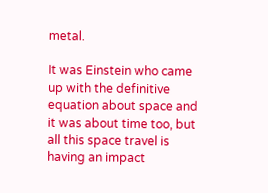metal.

It was Einstein who came up with the definitive equation about space and it was about time too, but all this space travel is having an impact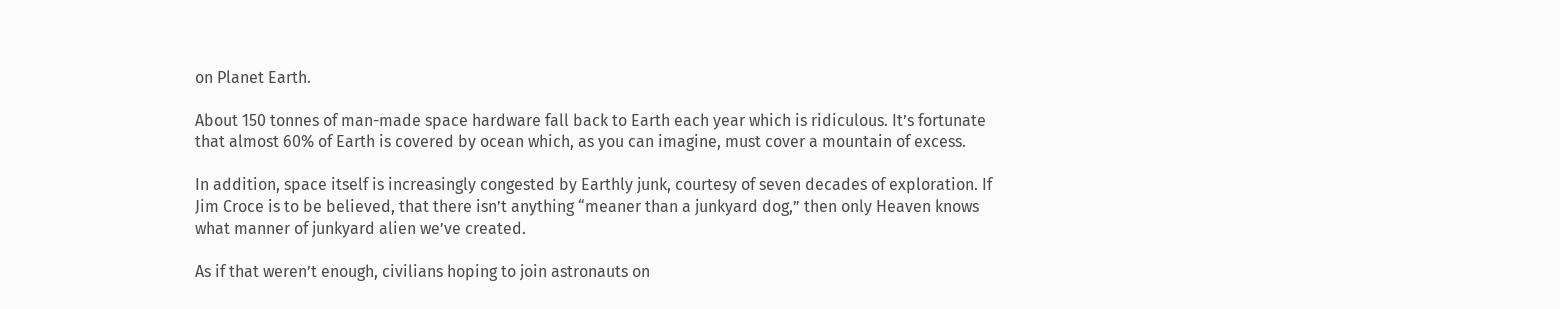on Planet Earth.

About 150 tonnes of man-made space hardware fall back to Earth each year which is ridiculous. It’s fortunate that almost 60% of Earth is covered by ocean which, as you can imagine, must cover a mountain of excess.

In addition, space itself is increasingly congested by Earthly junk, courtesy of seven decades of exploration. If Jim Croce is to be believed, that there isn’t anything “meaner than a junkyard dog,” then only Heaven knows what manner of junkyard alien we’ve created.

As if that weren’t enough, civilians hoping to join astronauts on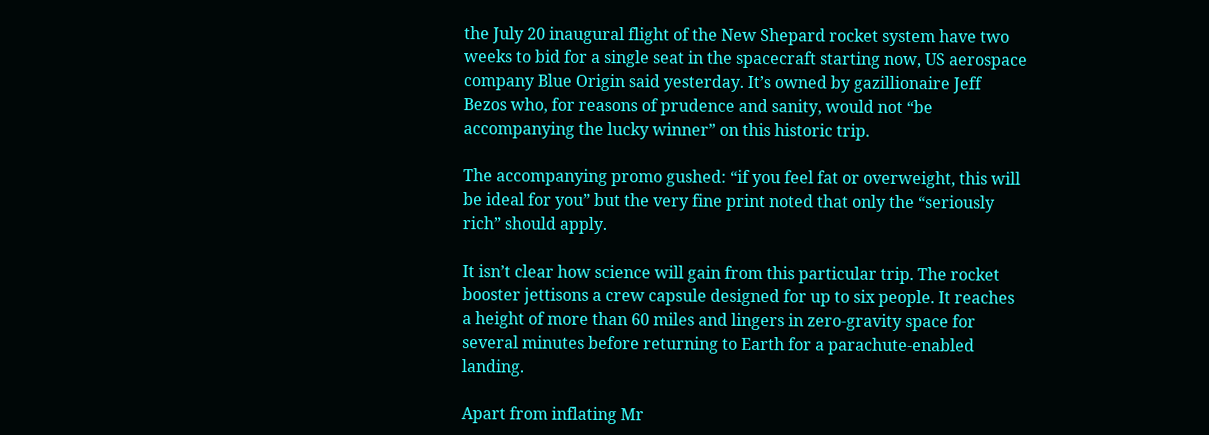the July 20 inaugural flight of the New Shepard rocket system have two weeks to bid for a single seat in the spacecraft starting now, US aerospace company Blue Origin said yesterday. It’s owned by gazillionaire Jeff Bezos who, for reasons of prudence and sanity, would not “be accompanying the lucky winner” on this historic trip.

The accompanying promo gushed: “if you feel fat or overweight, this will be ideal for you” but the very fine print noted that only the “seriously rich” should apply.

It isn’t clear how science will gain from this particular trip. The rocket booster jettisons a crew capsule designed for up to six people. It reaches a height of more than 60 miles and lingers in zero-gravity space for several minutes before returning to Earth for a parachute-enabled landing.

Apart from inflating Mr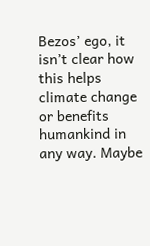Bezos’ ego, it isn’t clear how this helps climate change or benefits humankind in any way. Maybe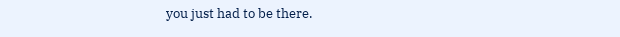you just had to be there.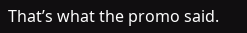That’s what the promo said.